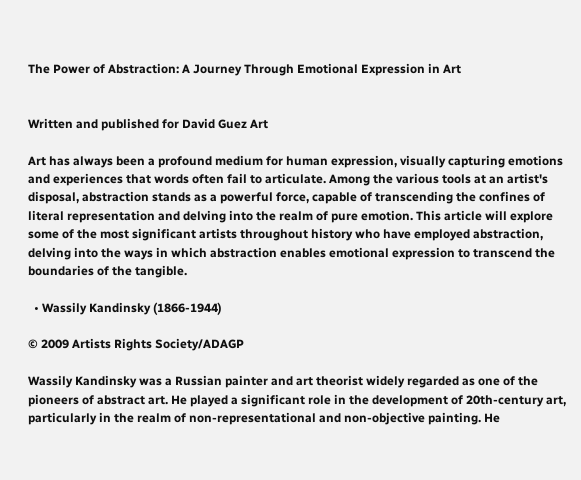The Power of Abstraction: A Journey Through Emotional Expression in Art


Written and published for David Guez Art

Art has always been a profound medium for human expression, visually capturing emotions and experiences that words often fail to articulate. Among the various tools at an artist's disposal, abstraction stands as a powerful force, capable of transcending the confines of literal representation and delving into the realm of pure emotion. This article will explore some of the most significant artists throughout history who have employed abstraction, delving into the ways in which abstraction enables emotional expression to transcend the boundaries of the tangible.

  • Wassily Kandinsky (1866-1944)

© 2009 Artists Rights Society/ADAGP

Wassily Kandinsky was a Russian painter and art theorist widely regarded as one of the pioneers of abstract art. He played a significant role in the development of 20th-century art, particularly in the realm of non-representational and non-objective painting. He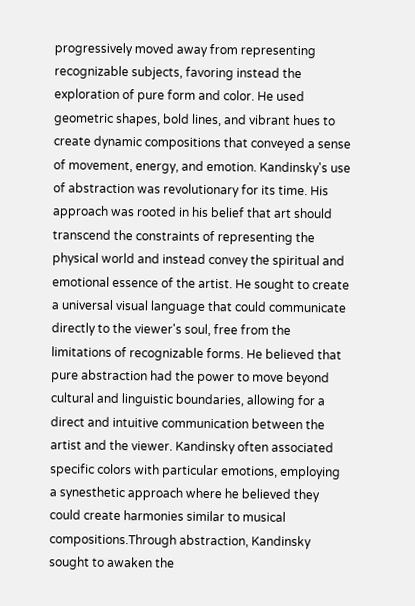progressively moved away from representing recognizable subjects, favoring instead the exploration of pure form and color. He used geometric shapes, bold lines, and vibrant hues to create dynamic compositions that conveyed a sense of movement, energy, and emotion. Kandinsky's use of abstraction was revolutionary for its time. His approach was rooted in his belief that art should transcend the constraints of representing the physical world and instead convey the spiritual and emotional essence of the artist. He sought to create a universal visual language that could communicate directly to the viewer's soul, free from the limitations of recognizable forms. He believed that pure abstraction had the power to move beyond cultural and linguistic boundaries, allowing for a direct and intuitive communication between the artist and the viewer. Kandinsky often associated specific colors with particular emotions, employing a synesthetic approach where he believed they could create harmonies similar to musical compositions.Through abstraction, Kandinsky sought to awaken the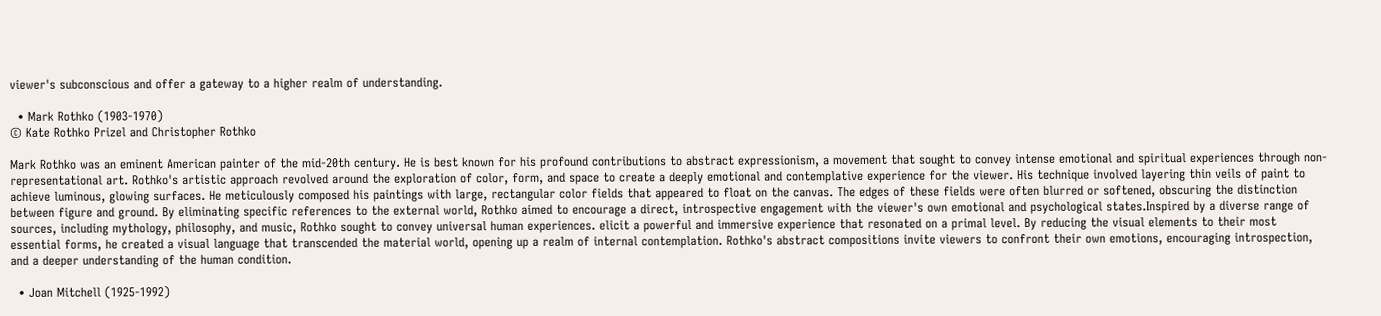viewer's subconscious and offer a gateway to a higher realm of understanding.

  • Mark Rothko (1903-1970)
© Kate Rothko Prizel and Christopher Rothko

Mark Rothko was an eminent American painter of the mid-20th century. He is best known for his profound contributions to abstract expressionism, a movement that sought to convey intense emotional and spiritual experiences through non-representational art. Rothko's artistic approach revolved around the exploration of color, form, and space to create a deeply emotional and contemplative experience for the viewer. His technique involved layering thin veils of paint to achieve luminous, glowing surfaces. He meticulously composed his paintings with large, rectangular color fields that appeared to float on the canvas. The edges of these fields were often blurred or softened, obscuring the distinction between figure and ground. By eliminating specific references to the external world, Rothko aimed to encourage a direct, introspective engagement with the viewer's own emotional and psychological states.Inspired by a diverse range of sources, including mythology, philosophy, and music, Rothko sought to convey universal human experiences. elicit a powerful and immersive experience that resonated on a primal level. By reducing the visual elements to their most essential forms, he created a visual language that transcended the material world, opening up a realm of internal contemplation. Rothko's abstract compositions invite viewers to confront their own emotions, encouraging introspection, and a deeper understanding of the human condition.

  • Joan Mitchell (1925-1992)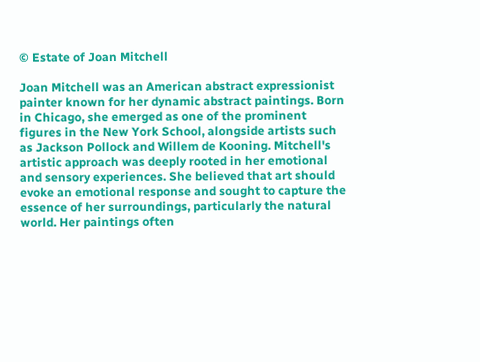© Estate of Joan Mitchell

Joan Mitchell was an American abstract expressionist painter known for her dynamic abstract paintings. Born in Chicago, she emerged as one of the prominent figures in the New York School, alongside artists such as Jackson Pollock and Willem de Kooning. Mitchell's artistic approach was deeply rooted in her emotional and sensory experiences. She believed that art should evoke an emotional response and sought to capture the essence of her surroundings, particularly the natural world. Her paintings often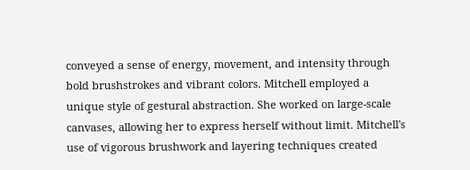conveyed a sense of energy, movement, and intensity through bold brushstrokes and vibrant colors. Mitchell employed a unique style of gestural abstraction. She worked on large-scale canvases, allowing her to express herself without limit. Mitchell's use of vigorous brushwork and layering techniques created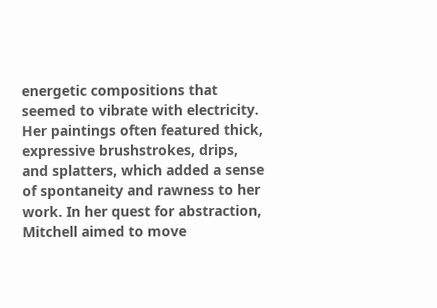energetic compositions that seemed to vibrate with electricity. Her paintings often featured thick, expressive brushstrokes, drips, and splatters, which added a sense of spontaneity and rawness to her work. In her quest for abstraction, Mitchell aimed to move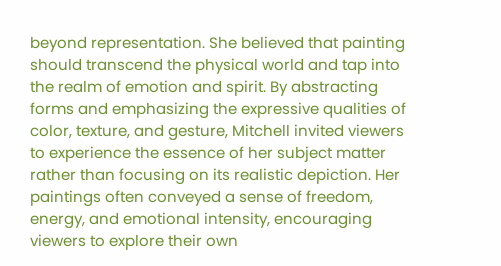beyond representation. She believed that painting should transcend the physical world and tap into the realm of emotion and spirit. By abstracting forms and emphasizing the expressive qualities of color, texture, and gesture, Mitchell invited viewers to experience the essence of her subject matter rather than focusing on its realistic depiction. Her paintings often conveyed a sense of freedom, energy, and emotional intensity, encouraging viewers to explore their own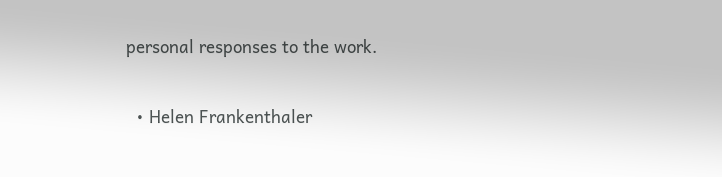personal responses to the work.

  • Helen Frankenthaler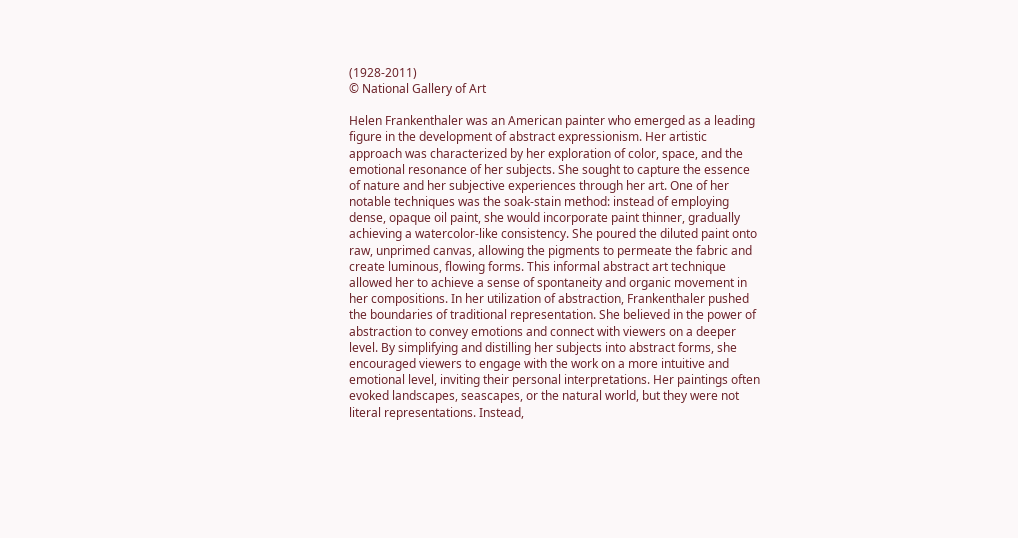(1928-2011)
© National Gallery of Art

Helen Frankenthaler was an American painter who emerged as a leading figure in the development of abstract expressionism. Her artistic approach was characterized by her exploration of color, space, and the emotional resonance of her subjects. She sought to capture the essence of nature and her subjective experiences through her art. One of her notable techniques was the soak-stain method: instead of employing dense, opaque oil paint, she would incorporate paint thinner, gradually achieving a watercolor-like consistency. She poured the diluted paint onto raw, unprimed canvas, allowing the pigments to permeate the fabric and create luminous, flowing forms. This informal abstract art technique allowed her to achieve a sense of spontaneity and organic movement in her compositions. In her utilization of abstraction, Frankenthaler pushed the boundaries of traditional representation. She believed in the power of abstraction to convey emotions and connect with viewers on a deeper level. By simplifying and distilling her subjects into abstract forms, she encouraged viewers to engage with the work on a more intuitive and emotional level, inviting their personal interpretations. Her paintings often evoked landscapes, seascapes, or the natural world, but they were not literal representations. Instead,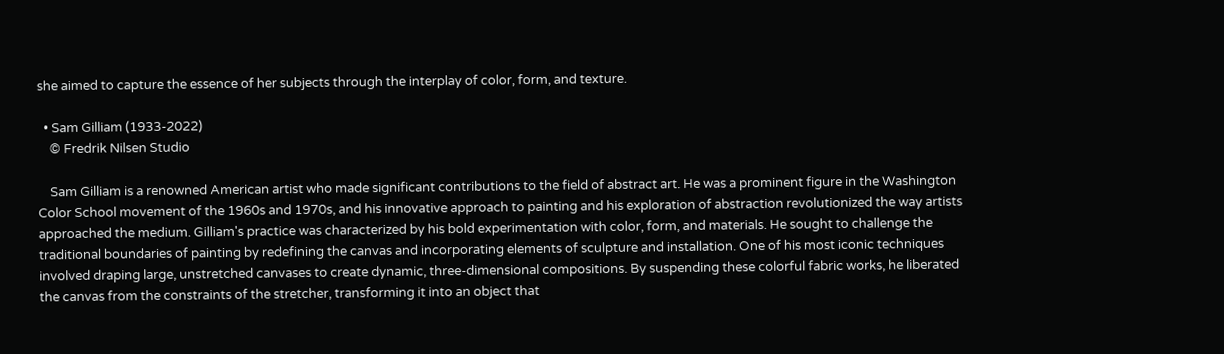she aimed to capture the essence of her subjects through the interplay of color, form, and texture.

  • Sam Gilliam (1933-2022)
    © Fredrik Nilsen Studio

    Sam Gilliam is a renowned American artist who made significant contributions to the field of abstract art. He was a prominent figure in the Washington Color School movement of the 1960s and 1970s, and his innovative approach to painting and his exploration of abstraction revolutionized the way artists approached the medium. Gilliam's practice was characterized by his bold experimentation with color, form, and materials. He sought to challenge the traditional boundaries of painting by redefining the canvas and incorporating elements of sculpture and installation. One of his most iconic techniques involved draping large, unstretched canvases to create dynamic, three-dimensional compositions. By suspending these colorful fabric works, he liberated the canvas from the constraints of the stretcher, transforming it into an object that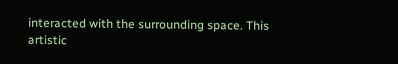interacted with the surrounding space. This artistic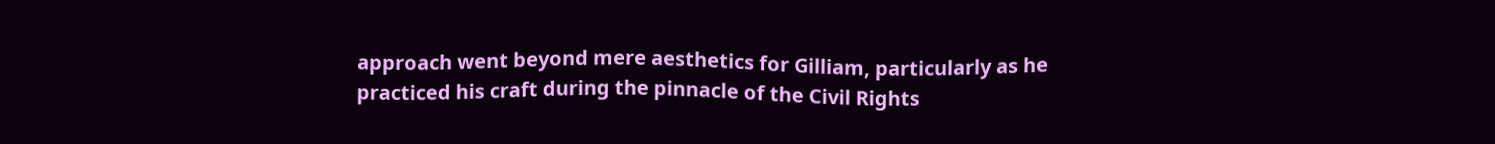approach went beyond mere aesthetics for Gilliam, particularly as he practiced his craft during the pinnacle of the Civil Rights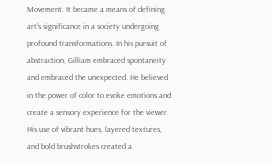Movement. It became a means of defining art's significance in a society undergoing profound transformations. In his pursuit of abstraction, Gilliam embraced spontaneity and embraced the unexpected. He believed in the power of color to evoke emotions and create a sensory experience for the viewer. His use of vibrant hues, layered textures, and bold brushstrokes created a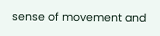sense of movement and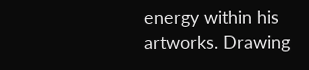energy within his artworks. Drawing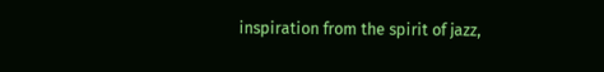inspiration from the spirit of jazz,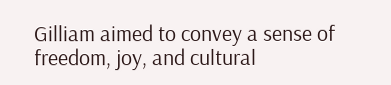Gilliam aimed to convey a sense of freedom, joy, and cultural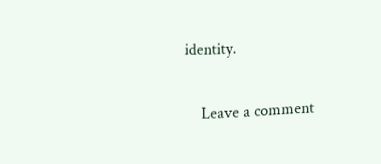identity.

    Leave a comment